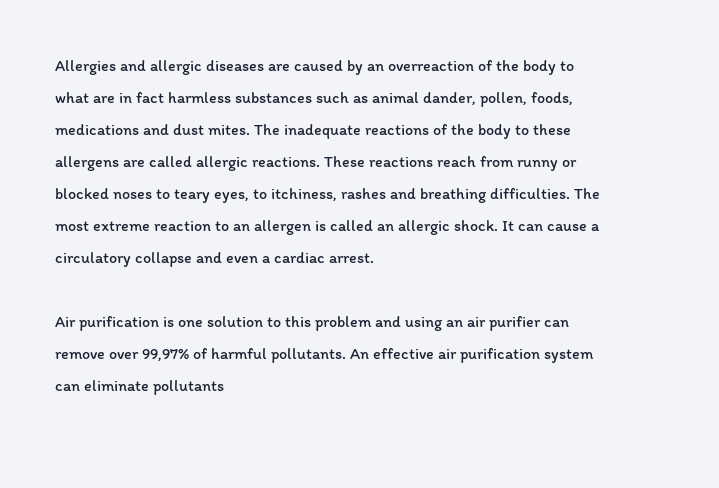Allergies and allergic diseases are caused by an overreaction of the body to what are in fact harmless substances such as animal dander, pollen, foods, medications and dust mites. The inadequate reactions of the body to these allergens are called allergic reactions. These reactions reach from runny or blocked noses to teary eyes, to itchiness, rashes and breathing difficulties. The most extreme reaction to an allergen is called an allergic shock. It can cause a circulatory collapse and even a cardiac arrest.

Air purification is one solution to this problem and using an air purifier can remove over 99,97% of harmful pollutants. An effective air purification system can eliminate pollutants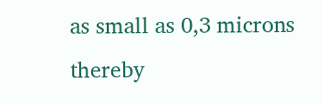as small as 0,3 microns thereby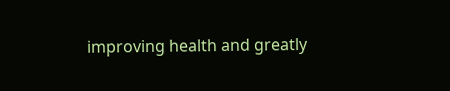improving health and greatly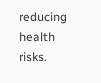reducing health risks.